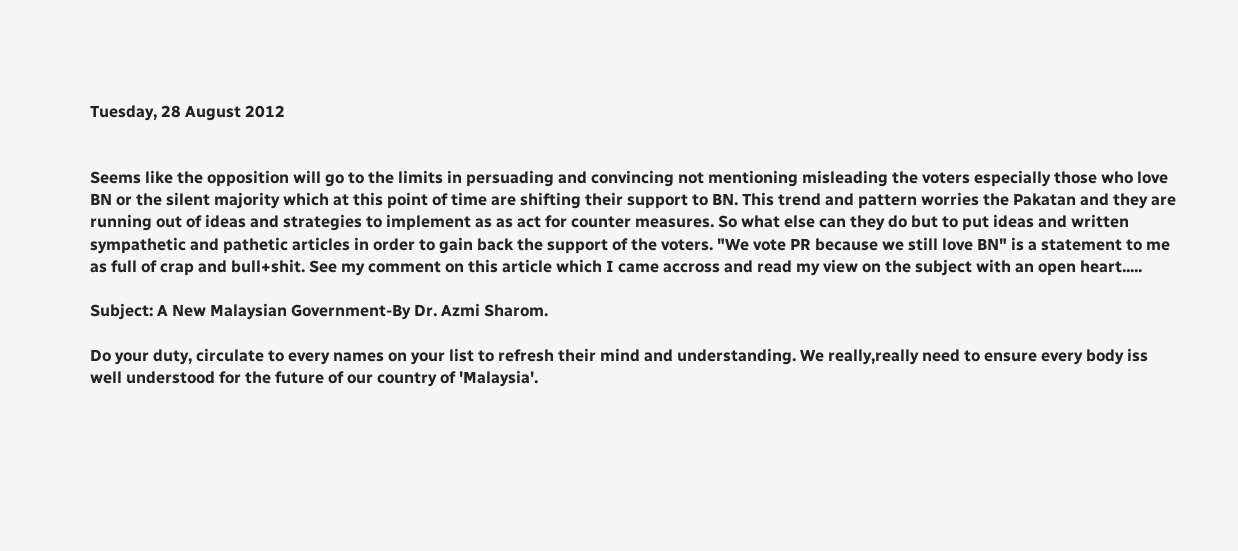Tuesday, 28 August 2012


Seems like the opposition will go to the limits in persuading and convincing not mentioning misleading the voters especially those who love BN or the silent majority which at this point of time are shifting their support to BN. This trend and pattern worries the Pakatan and they are running out of ideas and strategies to implement as as act for counter measures. So what else can they do but to put ideas and written sympathetic and pathetic articles in order to gain back the support of the voters. "We vote PR because we still love BN" is a statement to me as full of crap and bull+shit. See my comment on this article which I came accross and read my view on the subject with an open heart.....

Subject: A New Malaysian Government-By Dr. Azmi Sharom.

Do your duty, circulate to every names on your list to refresh their mind and understanding. We really,really need to ensure every body iss well understood for the future of our country of 'Malaysia'.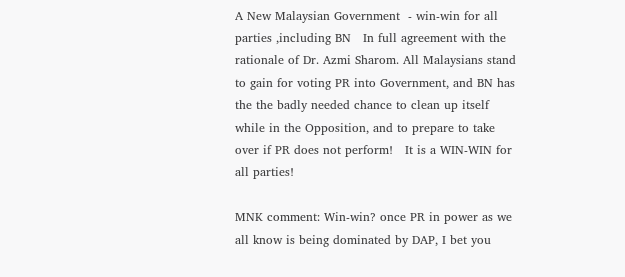A New Malaysian Government  - win-win for all parties ,including BN   In full agreement with the rationale of Dr. Azmi Sharom. All Malaysians stand to gain for voting PR into Government, and BN has the the badly needed chance to clean up itself while in the Opposition, and to prepare to take over if PR does not perform!   It is a WIN-WIN for all parties!

MNK comment: Win-win? once PR in power as we all know is being dominated by DAP, I bet you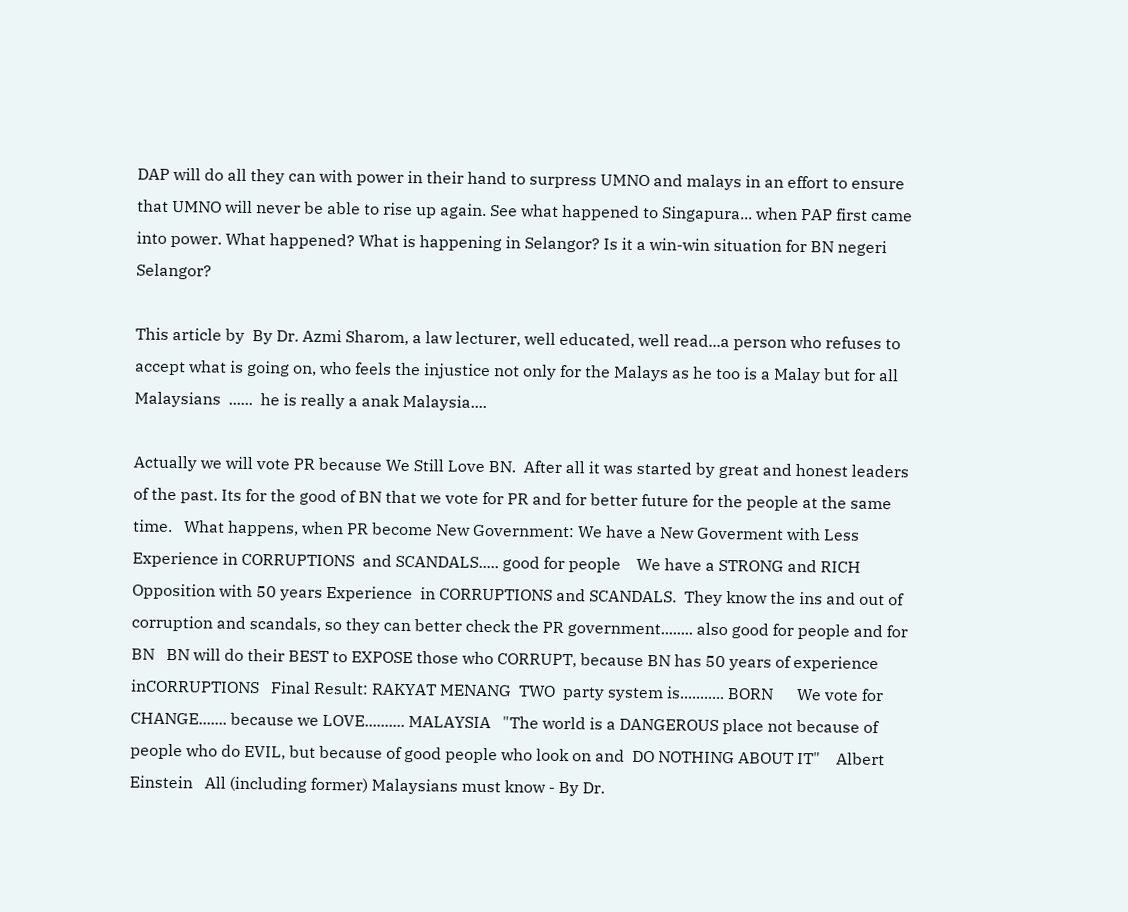DAP will do all they can with power in their hand to surpress UMNO and malays in an effort to ensure that UMNO will never be able to rise up again. See what happened to Singapura... when PAP first came into power. What happened? What is happening in Selangor? Is it a win-win situation for BN negeri Selangor?

This article by  By Dr. Azmi Sharom, a law lecturer, well educated, well read...a person who refuses to accept what is going on, who feels the injustice not only for the Malays as he too is a Malay but for all Malaysians  ......  he is really a anak Malaysia....

Actually we will vote PR because We Still Love BN.  After all it was started by great and honest leaders of the past. Its for the good of BN that we vote for PR and for better future for the people at the same time.   What happens, when PR become New Government: We have a New Goverment with Less Experience in CORRUPTIONS  and SCANDALS..... good for people    We have a STRONG and RICH Opposition with 50 years Experience  in CORRUPTIONS and SCANDALS.  They know the ins and out of corruption and scandals, so they can better check the PR government........ also good for people and for BN   BN will do their BEST to EXPOSE those who CORRUPT, because BN has 50 years of experience inCORRUPTIONS   Final Result: RAKYAT MENANG  TWO  party system is........... BORN      We vote for CHANGE....... because we LOVE.......... MALAYSIA   "The world is a DANGEROUS place not because of people who do EVIL, but because of good people who look on and  DO NOTHING ABOUT IT"    Albert Einstein   All (including former) Malaysians must know - By Dr.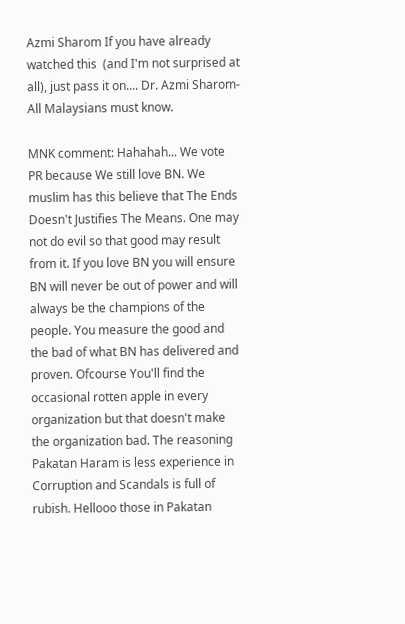Azmi Sharom If you have already watched this  (and I'm not surprised at all), just pass it on.... Dr. Azmi Sharom- All Malaysians must know.

MNK comment: Hahahah... We vote PR because We still love BN. We muslim has this believe that The Ends Doesn't Justifies The Means. One may not do evil so that good may result from it. If you love BN you will ensure BN will never be out of power and will always be the champions of the people. You measure the good and the bad of what BN has delivered and proven. Ofcourse You'll find the occasional rotten apple in every organization but that doesn't make the organization bad. The reasoning Pakatan Haram is less experience in Corruption and Scandals is full of rubish. Hellooo those in Pakatan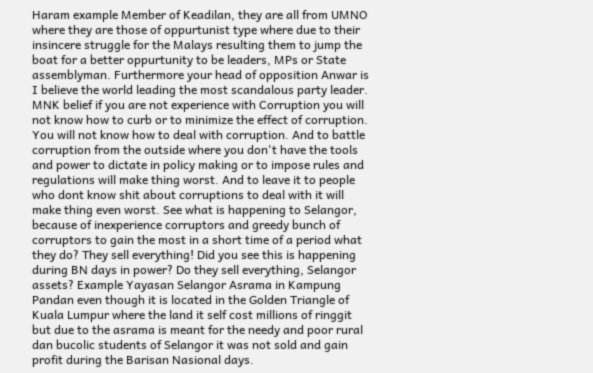Haram example Member of Keadilan, they are all from UMNO where they are those of oppurtunist type where due to their insincere struggle for the Malays resulting them to jump the boat for a better oppurtunity to be leaders, MPs or State assemblyman. Furthermore your head of opposition Anwar is I believe the world leading the most scandalous party leader. MNK belief if you are not experience with Corruption you will not know how to curb or to minimize the effect of corruption. You will not know how to deal with corruption. And to battle corruption from the outside where you don't have the tools and power to dictate in policy making or to impose rules and regulations will make thing worst. And to leave it to people who dont know shit about corruptions to deal with it will make thing even worst. See what is happening to Selangor, because of inexperience corruptors and greedy bunch of corruptors to gain the most in a short time of a period what they do? They sell everything! Did you see this is happening during BN days in power? Do they sell everything, Selangor assets? Example Yayasan Selangor Asrama in Kampung Pandan even though it is located in the Golden Triangle of Kuala Lumpur where the land it self cost millions of ringgit but due to the asrama is meant for the needy and poor rural dan bucolic students of Selangor it was not sold and gain profit during the Barisan Nasional days.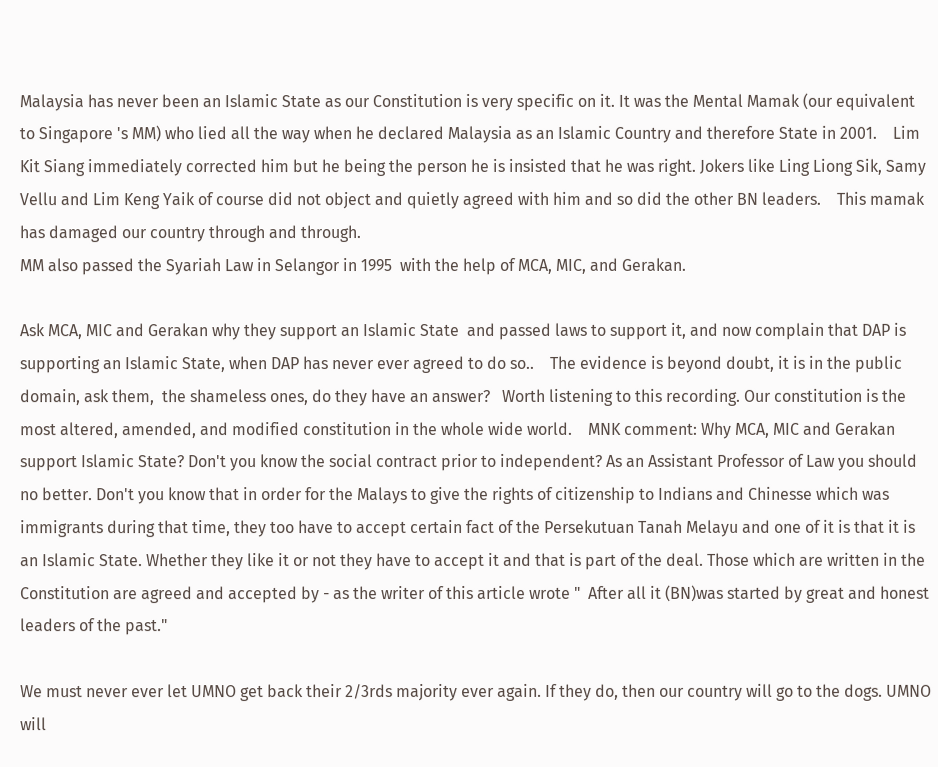Malaysia has never been an Islamic State as our Constitution is very specific on it. It was the Mental Mamak (our equivalent to Singapore 's MM) who lied all the way when he declared Malaysia as an Islamic Country and therefore State in 2001.    Lim Kit Siang immediately corrected him but he being the person he is insisted that he was right. Jokers like Ling Liong Sik, Samy Vellu and Lim Keng Yaik of course did not object and quietly agreed with him and so did the other BN leaders.    This mamak has damaged our country through and through.
MM also passed the Syariah Law in Selangor in 1995  with the help of MCA, MIC, and Gerakan.

Ask MCA, MIC and Gerakan why they support an Islamic State  and passed laws to support it, and now complain that DAP is supporting an Islamic State, when DAP has never ever agreed to do so..    The evidence is beyond doubt, it is in the public domain, ask them,  the shameless ones, do they have an answer?   Worth listening to this recording. Our constitution is the most altered, amended, and modified constitution in the whole wide world.    MNK comment: Why MCA, MIC and Gerakan support Islamic State? Don't you know the social contract prior to independent? As an Assistant Professor of Law you should no better. Don't you know that in order for the Malays to give the rights of citizenship to Indians and Chinesse which was immigrants during that time, they too have to accept certain fact of the Persekutuan Tanah Melayu and one of it is that it is an Islamic State. Whether they like it or not they have to accept it and that is part of the deal. Those which are written in the Constitution are agreed and accepted by - as the writer of this article wrote "  After all it (BN)was started by great and honest leaders of the past."

We must never ever let UMNO get back their 2/3rds majority ever again. If they do, then our country will go to the dogs. UMNO will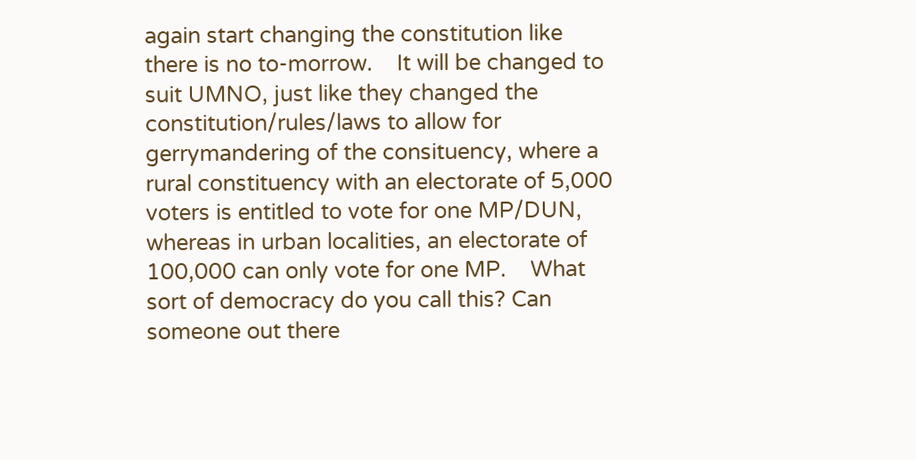again start changing the constitution like there is no to-morrow.    It will be changed to suit UMNO, just like they changed the constitution/rules/laws to allow for gerrymandering of the consituency, where a rural constituency with an electorate of 5,000 voters is entitled to vote for one MP/DUN, whereas in urban localities, an electorate of 100,000 can only vote for one MP.    What sort of democracy do you call this? Can someone out there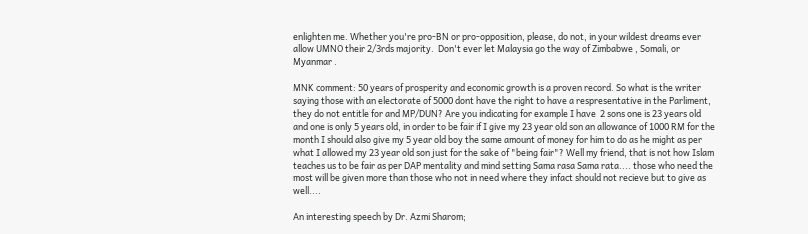enlighten me. Whether you're pro-BN or pro-opposition, please, do not, in your wildest dreams ever allow UMNO their 2/3rds majority.  Don't ever let Malaysia go the way of Zimbabwe , Somali, or Myanmar .

MNK comment: 50 years of prosperity and economic growth is a proven record. So what is the writer saying those with an electorate of 5000 dont have the right to have a respresentative in the Parliment, they do not entitle for and MP/DUN? Are you indicating for example I have  2 sons one is 23 years old and one is only 5 years old, in order to be fair if I give my 23 year old son an allowance of 1000 RM for the month I should also give my 5 year old boy the same amount of money for him to do as he might as per what I allowed my 23 year old son just for the sake of "being fair"? Well my friend, that is not how Islam teaches us to be fair as per DAP mentality and mind setting Sama rasa Sama rata.... those who need the most will be given more than those who not in need where they infact should not recieve but to give as well....

An interesting speech by Dr. Azmi Sharom;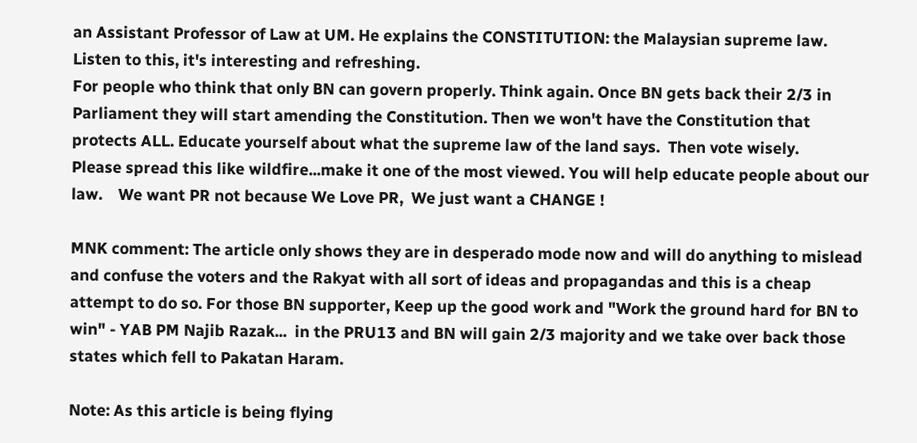an Assistant Professor of Law at UM. He explains the CONSTITUTION: the Malaysian supreme law. Listen to this, it's interesting and refreshing.
For people who think that only BN can govern properly. Think again. Once BN gets back their 2/3 in Parliament they will start amending the Constitution. Then we won't have the Constitution that protects ALL. Educate yourself about what the supreme law of the land says.  Then vote wisely.
Please spread this like wildfire...make it one of the most viewed. You will help educate people about our law.    We want PR not because We Love PR,  We just want a CHANGE !

MNK comment: The article only shows they are in desperado mode now and will do anything to mislead and confuse the voters and the Rakyat with all sort of ideas and propagandas and this is a cheap attempt to do so. For those BN supporter, Keep up the good work and "Work the ground hard for BN to win" - YAB PM Najib Razak...  in the PRU13 and BN will gain 2/3 majority and we take over back those states which fell to Pakatan Haram.

Note: As this article is being flying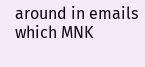around in emails which MNK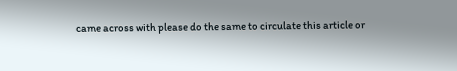came across with please do the same to circulate this article or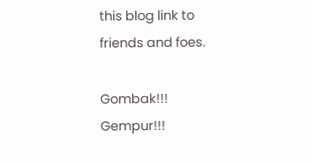this blog link to friends and foes.

Gombak!!! Gempur!!!